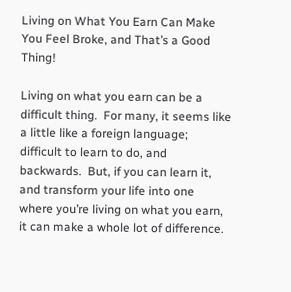Living on What You Earn Can Make You Feel Broke, and That’s a Good Thing!

Living on what you earn can be a difficult thing.  For many, it seems like a little like a foreign language; difficult to learn to do, and backwards.  But, if you can learn it, and transform your life into one where you’re living on what you earn, it can make a whole lot of difference.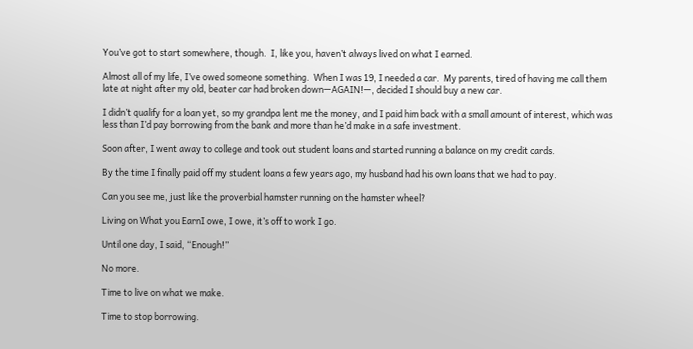You’ve got to start somewhere, though.  I, like you, haven’t always lived on what I earned.

Almost all of my life, I’ve owed someone something.  When I was 19, I needed a car.  My parents, tired of having me call them late at night after my old, beater car had broken down—AGAIN!—, decided I should buy a new car.

I didn’t qualify for a loan yet, so my grandpa lent me the money, and I paid him back with a small amount of interest, which was less than I’d pay borrowing from the bank and more than he’d make in a safe investment.

Soon after, I went away to college and took out student loans and started running a balance on my credit cards.

By the time I finally paid off my student loans a few years ago, my husband had his own loans that we had to pay.

Can you see me, just like the proverbial hamster running on the hamster wheel?

Living on What you EarnI owe, I owe, it’s off to work I go.

Until one day, I said, “Enough!”

No more.

Time to live on what we make.

Time to stop borrowing.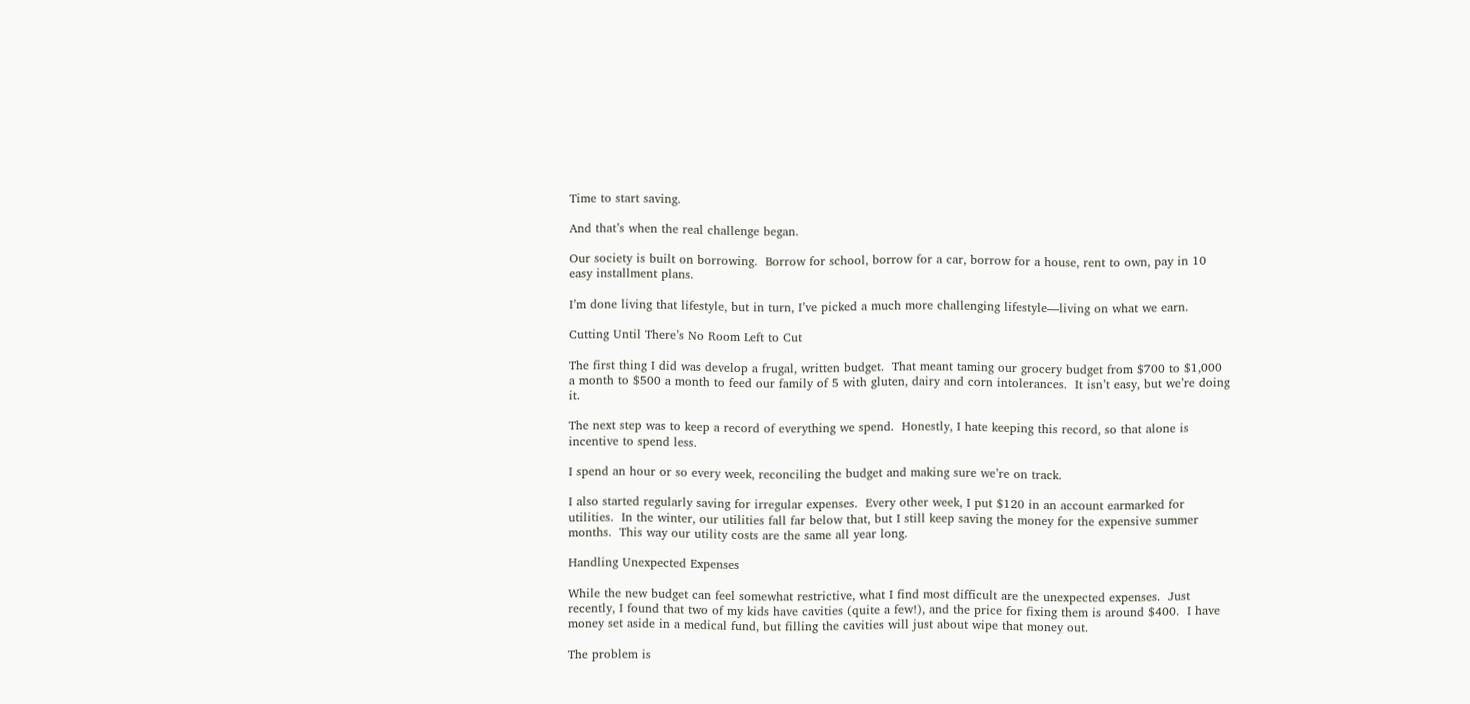Time to start saving.

And that’s when the real challenge began.

Our society is built on borrowing.  Borrow for school, borrow for a car, borrow for a house, rent to own, pay in 10 easy installment plans.

I’m done living that lifestyle, but in turn, I’ve picked a much more challenging lifestyle—living on what we earn.

Cutting Until There’s No Room Left to Cut

The first thing I did was develop a frugal, written budget.  That meant taming our grocery budget from $700 to $1,000 a month to $500 a month to feed our family of 5 with gluten, dairy and corn intolerances.  It isn’t easy, but we’re doing it.

The next step was to keep a record of everything we spend.  Honestly, I hate keeping this record, so that alone is incentive to spend less.

I spend an hour or so every week, reconciling the budget and making sure we’re on track.

I also started regularly saving for irregular expenses.  Every other week, I put $120 in an account earmarked for utilities.  In the winter, our utilities fall far below that, but I still keep saving the money for the expensive summer months.  This way our utility costs are the same all year long.

Handling Unexpected Expenses

While the new budget can feel somewhat restrictive, what I find most difficult are the unexpected expenses.  Just recently, I found that two of my kids have cavities (quite a few!), and the price for fixing them is around $400.  I have money set aside in a medical fund, but filling the cavities will just about wipe that money out.

The problem is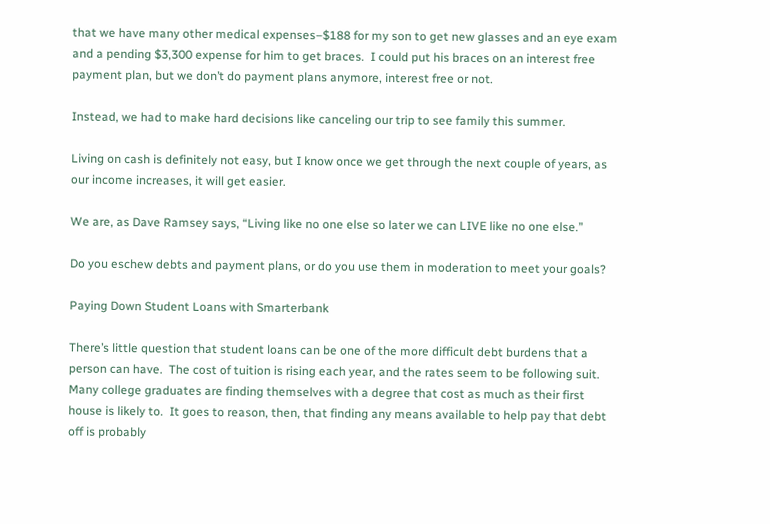that we have many other medical expenses–$188 for my son to get new glasses and an eye exam and a pending $3,300 expense for him to get braces.  I could put his braces on an interest free payment plan, but we don’t do payment plans anymore, interest free or not.

Instead, we had to make hard decisions like canceling our trip to see family this summer.

Living on cash is definitely not easy, but I know once we get through the next couple of years, as our income increases, it will get easier.

We are, as Dave Ramsey says, “Living like no one else so later we can LIVE like no one else.”

Do you eschew debts and payment plans, or do you use them in moderation to meet your goals?

Paying Down Student Loans with Smarterbank

There’s little question that student loans can be one of the more difficult debt burdens that a person can have.  The cost of tuition is rising each year, and the rates seem to be following suit.  Many college graduates are finding themselves with a degree that cost as much as their first house is likely to.  It goes to reason, then, that finding any means available to help pay that debt off is probably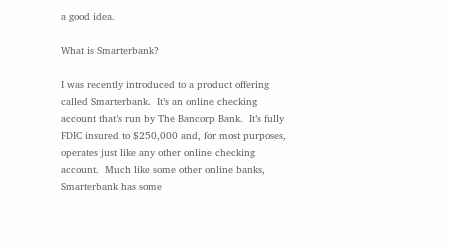a good idea.

What is Smarterbank?

I was recently introduced to a product offering called Smarterbank.  It’s an online checking account that’s run by The Bancorp Bank.  It’s fully FDIC insured to $250,000 and, for most purposes, operates just like any other online checking account.  Much like some other online banks, Smarterbank has some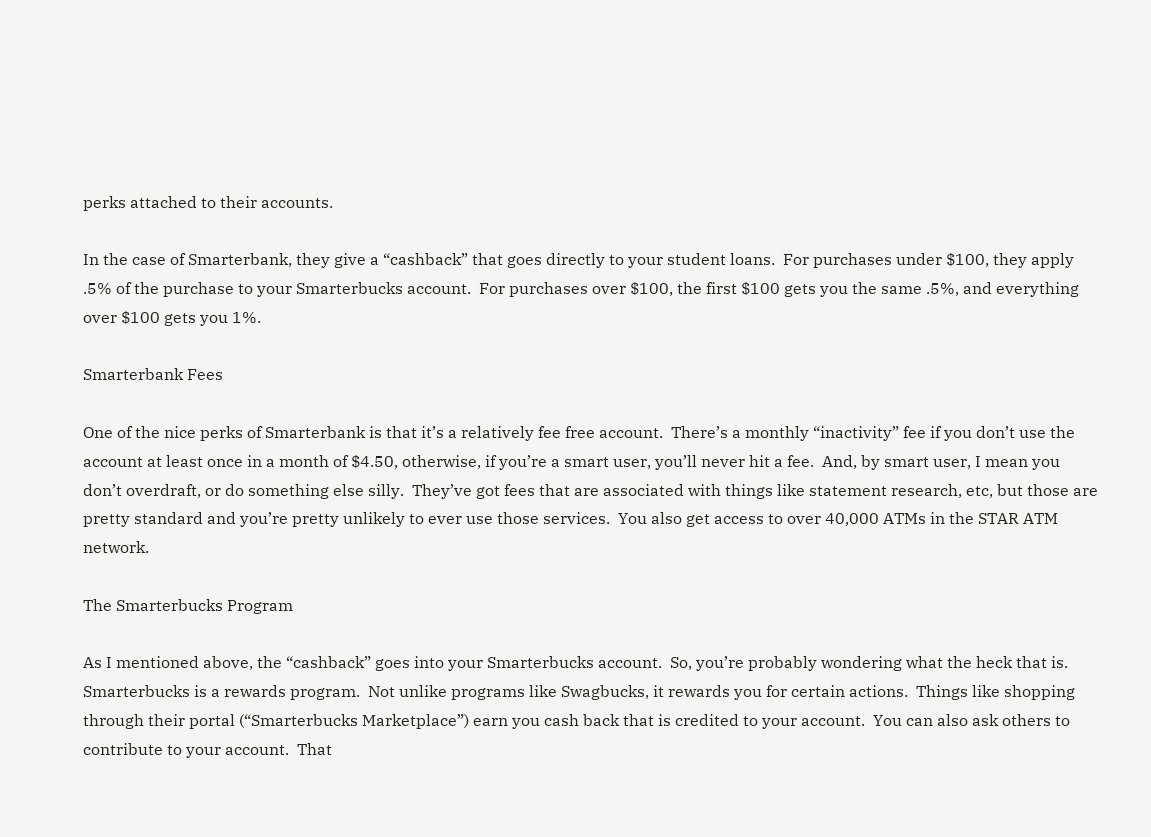perks attached to their accounts.

In the case of Smarterbank, they give a “cashback” that goes directly to your student loans.  For purchases under $100, they apply .5% of the purchase to your Smarterbucks account.  For purchases over $100, the first $100 gets you the same .5%, and everything over $100 gets you 1%.

Smarterbank Fees

One of the nice perks of Smarterbank is that it’s a relatively fee free account.  There’s a monthly “inactivity” fee if you don’t use the account at least once in a month of $4.50, otherwise, if you’re a smart user, you’ll never hit a fee.  And, by smart user, I mean you don’t overdraft, or do something else silly.  They’ve got fees that are associated with things like statement research, etc, but those are pretty standard and you’re pretty unlikely to ever use those services.  You also get access to over 40,000 ATMs in the STAR ATM network.

The Smarterbucks Program

As I mentioned above, the “cashback” goes into your Smarterbucks account.  So, you’re probably wondering what the heck that is.  Smarterbucks is a rewards program.  Not unlike programs like Swagbucks, it rewards you for certain actions.  Things like shopping through their portal (“Smarterbucks Marketplace”) earn you cash back that is credited to your account.  You can also ask others to contribute to your account.  That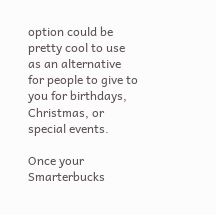option could be pretty cool to use as an alternative for people to give to you for birthdays, Christmas, or special events.

Once your Smarterbucks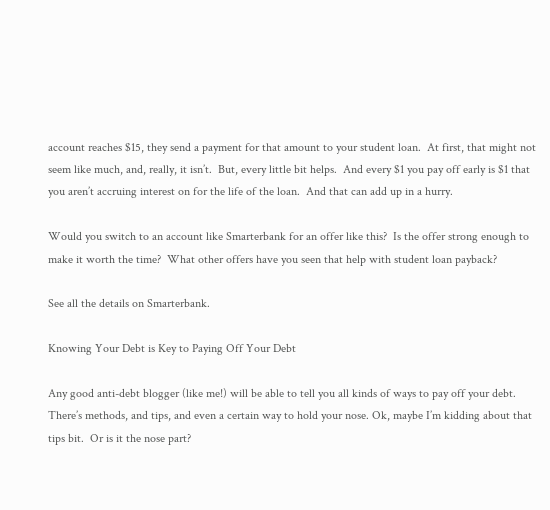account reaches $15, they send a payment for that amount to your student loan.  At first, that might not seem like much, and, really, it isn’t.  But, every little bit helps.  And every $1 you pay off early is $1 that you aren’t accruing interest on for the life of the loan.  And that can add up in a hurry.

Would you switch to an account like Smarterbank for an offer like this?  Is the offer strong enough to make it worth the time?  What other offers have you seen that help with student loan payback?

See all the details on Smarterbank.

Knowing Your Debt is Key to Paying Off Your Debt

Any good anti-debt blogger (like me!) will be able to tell you all kinds of ways to pay off your debt.  There’s methods, and tips, and even a certain way to hold your nose. Ok, maybe I’m kidding about that tips bit.  Or is it the nose part?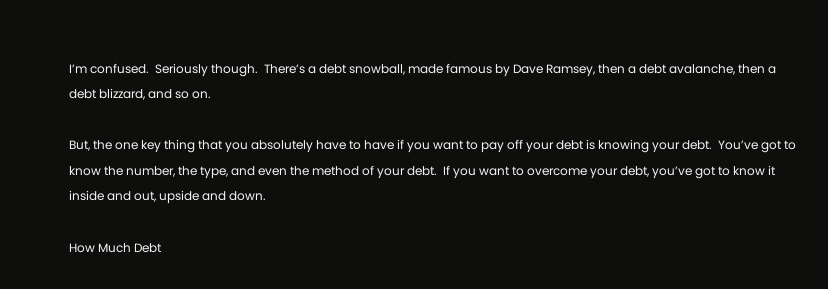I’m confused.  Seriously though.  There’s a debt snowball, made famous by Dave Ramsey, then a debt avalanche, then a debt blizzard, and so on.

But, the one key thing that you absolutely have to have if you want to pay off your debt is knowing your debt.  You’ve got to know the number, the type, and even the method of your debt.  If you want to overcome your debt, you’ve got to know it inside and out, upside and down.

How Much Debt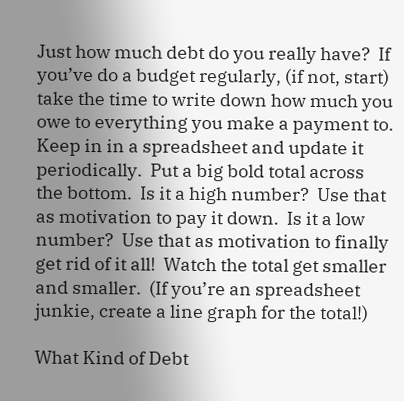Just how much debt do you really have?  If you’ve do a budget regularly, (if not, start) take the time to write down how much you owe to everything you make a payment to.  Keep in in a spreadsheet and update it periodically.  Put a big bold total across the bottom.  Is it a high number?  Use that as motivation to pay it down.  Is it a low number?  Use that as motivation to finally get rid of it all!  Watch the total get smaller and smaller.  (If you’re an spreadsheet junkie, create a line graph for the total!)

What Kind of Debt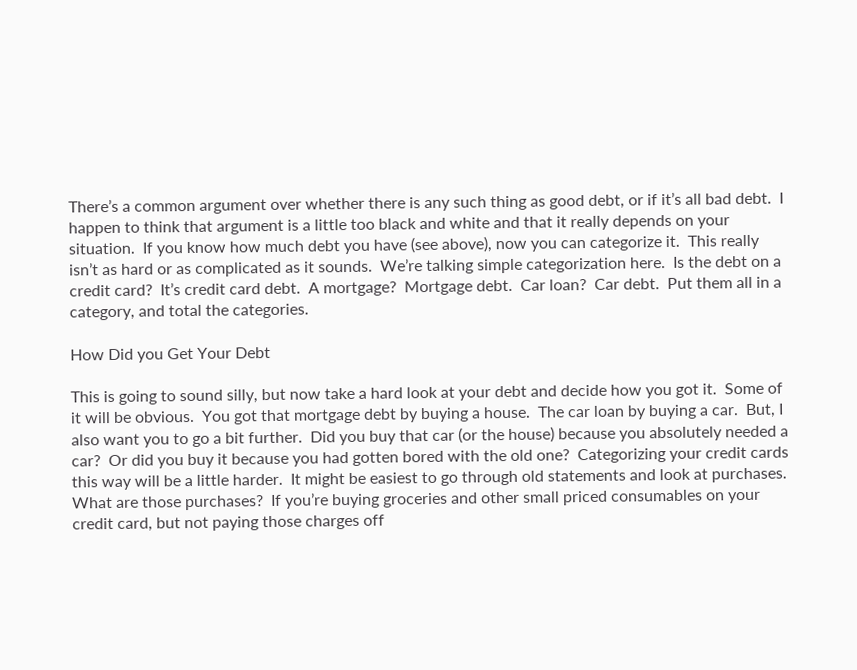There’s a common argument over whether there is any such thing as good debt, or if it’s all bad debt.  I happen to think that argument is a little too black and white and that it really depends on your situation.  If you know how much debt you have (see above), now you can categorize it.  This really isn’t as hard or as complicated as it sounds.  We’re talking simple categorization here.  Is the debt on a credit card?  It’s credit card debt.  A mortgage?  Mortgage debt.  Car loan?  Car debt.  Put them all in a category, and total the categories.

How Did you Get Your Debt

This is going to sound silly, but now take a hard look at your debt and decide how you got it.  Some of it will be obvious.  You got that mortgage debt by buying a house.  The car loan by buying a car.  But, I also want you to go a bit further.  Did you buy that car (or the house) because you absolutely needed a car?  Or did you buy it because you had gotten bored with the old one?  Categorizing your credit cards this way will be a little harder.  It might be easiest to go through old statements and look at purchases.  What are those purchases?  If you’re buying groceries and other small priced consumables on your credit card, but not paying those charges off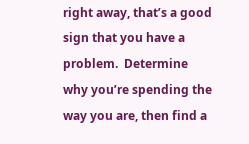right away, that’s a good sign that you have a problem.  Determine why you’re spending the way you are, then find a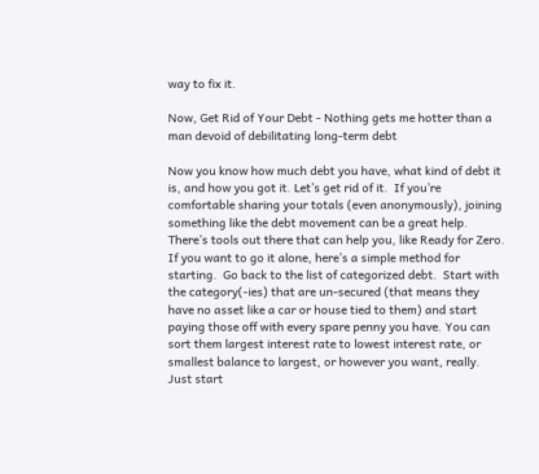way to fix it.

Now, Get Rid of Your Debt - Nothing gets me hotter than a man devoid of debilitating long-term debt

Now you know how much debt you have, what kind of debt it is, and how you got it. Let’s get rid of it.  If you’re comfortable sharing your totals (even anonymously), joining something like the debt movement can be a great help.  There’s tools out there that can help you, like Ready for Zero.  If you want to go it alone, here’s a simple method for starting.  Go back to the list of categorized debt.  Start with the category(-ies) that are un-secured (that means they have no asset like a car or house tied to them) and start paying those off with every spare penny you have. You can sort them largest interest rate to lowest interest rate, or smallest balance to largest, or however you want, really.  Just start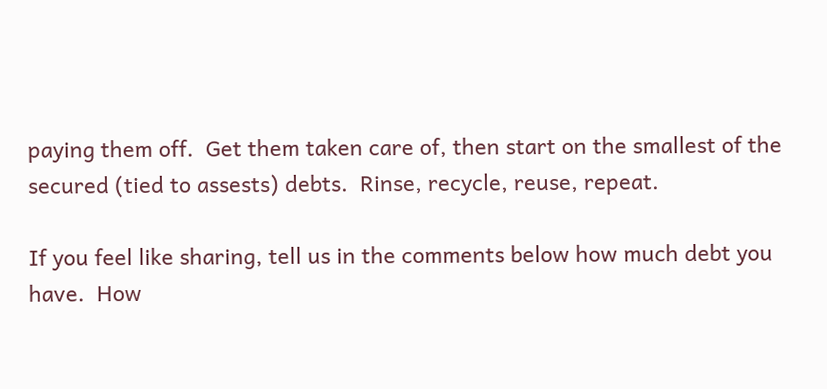paying them off.  Get them taken care of, then start on the smallest of the secured (tied to assests) debts.  Rinse, recycle, reuse, repeat.

If you feel like sharing, tell us in the comments below how much debt you have.  How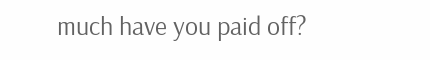much have you paid off?